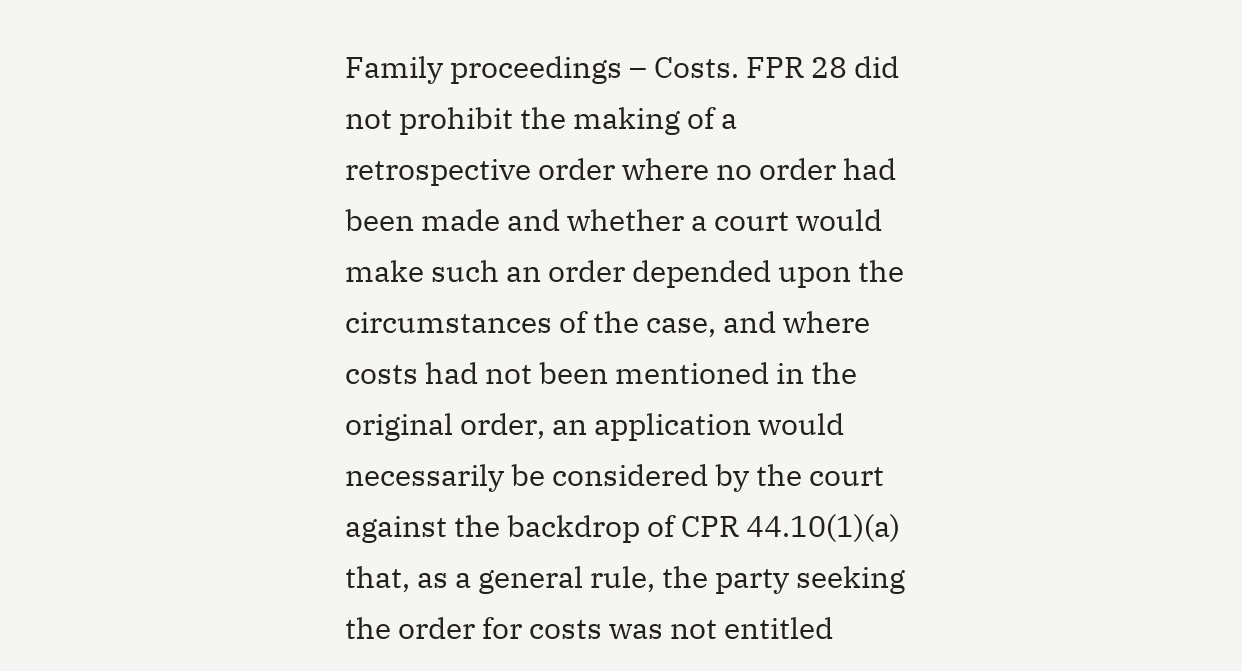Family proceedings – Costs. FPR 28 did not prohibit the making of a retrospective order where no order had been made and whether a court would make such an order depended upon the circumstances of the case, and where costs had not been mentioned in the original order, an application would necessarily be considered by the court against the backdrop of CPR 44.10(1)(a) that, as a general rule, the party seeking the order for costs was not entitled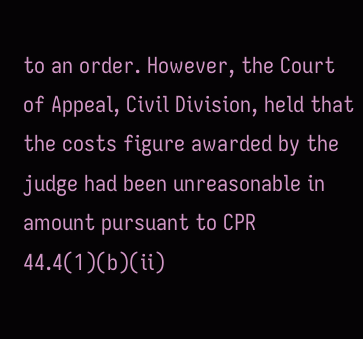to an order. However, the Court of Appeal, Civil Division, held that the costs figure awarded by the judge had been unreasonable in amount pursuant to CPR 44.4(1)(b)(ii)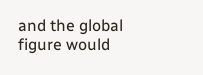and the global figure would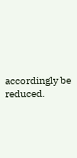accordingly be reduced.